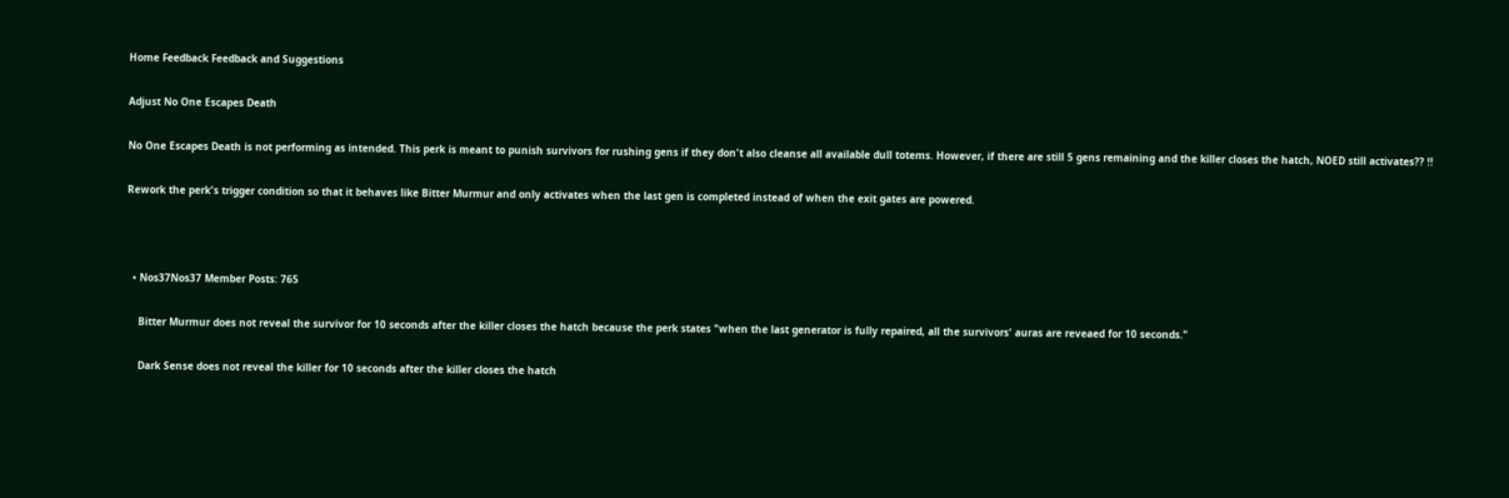Home Feedback Feedback and Suggestions

Adjust No One Escapes Death

No One Escapes Death is not performing as intended. This perk is meant to punish survivors for rushing gens if they don't also cleanse all available dull totems. However, if there are still 5 gens remaining and the killer closes the hatch, NOED still activates?? !!

Rework the perk's trigger condition so that it behaves like Bitter Murmur and only activates when the last gen is completed instead of when the exit gates are powered.



  • Nos37Nos37 Member Posts: 765

    Bitter Murmur does not reveal the survivor for 10 seconds after the killer closes the hatch because the perk states "when the last generator is fully repaired, all the survivors' auras are reveaed for 10 seconds."

    Dark Sense does not reveal the killer for 10 seconds after the killer closes the hatch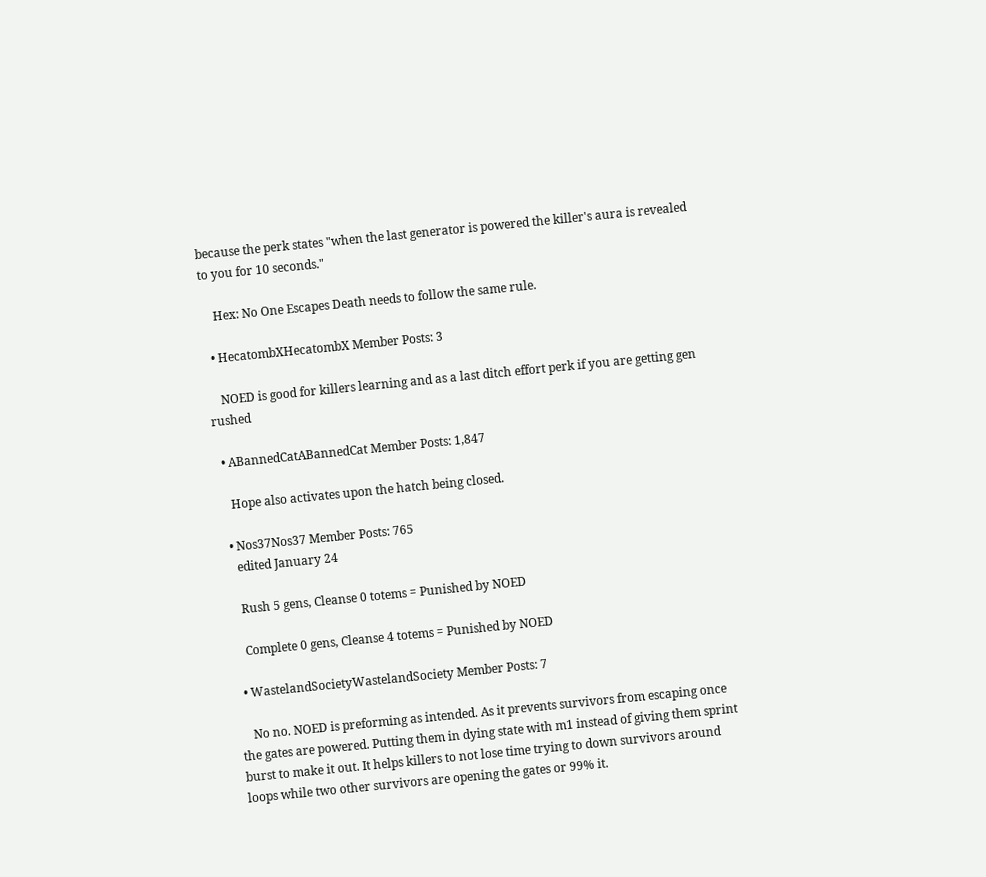because the perk states "when the last generator is powered the killer's aura is revealed to you for 10 seconds."

    Hex: No One Escapes Death needs to follow the same rule.

  • HecatombXHecatombX Member Posts: 3

    NOED is good for killers learning and as a last ditch effort perk if you are getting gen rushed

  • ABannedCatABannedCat Member Posts: 1,847

    Hope also activates upon the hatch being closed.

  • Nos37Nos37 Member Posts: 765
    edited January 24

    Rush 5 gens, Cleanse 0 totems = Punished by NOED

    Complete 0 gens, Cleanse 4 totems = Punished by NOED

  • WastelandSocietyWastelandSociety Member Posts: 7

    No no. NOED is preforming as intended. As it prevents survivors from escaping once the gates are powered. Putting them in dying state with m1 instead of giving them sprint burst to make it out. It helps killers to not lose time trying to down survivors around loops while two other survivors are opening the gates or 99% it.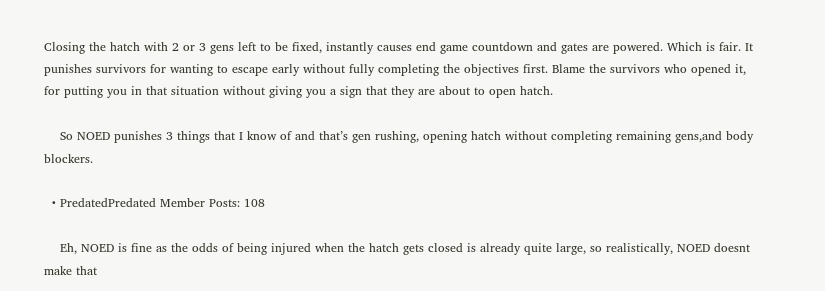Closing the hatch with 2 or 3 gens left to be fixed, instantly causes end game countdown and gates are powered. Which is fair. It punishes survivors for wanting to escape early without fully completing the objectives first. Blame the survivors who opened it, for putting you in that situation without giving you a sign that they are about to open hatch.

    So NOED punishes 3 things that I know of and that’s gen rushing, opening hatch without completing remaining gens,and body blockers.

  • PredatedPredated Member Posts: 108

    Eh, NOED is fine as the odds of being injured when the hatch gets closed is already quite large, so realistically, NOED doesnt make that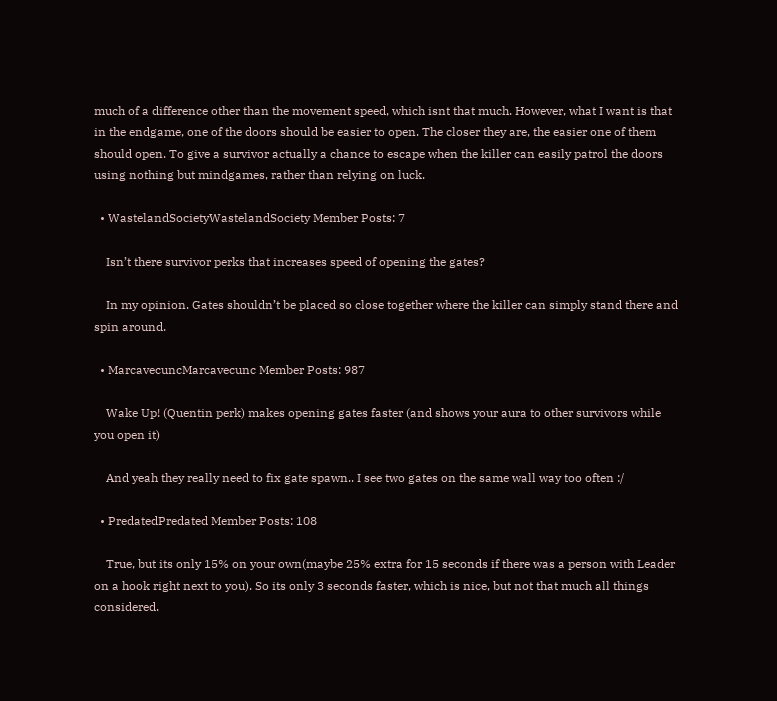much of a difference other than the movement speed, which isnt that much. However, what I want is that in the endgame, one of the doors should be easier to open. The closer they are, the easier one of them should open. To give a survivor actually a chance to escape when the killer can easily patrol the doors using nothing but mindgames, rather than relying on luck.

  • WastelandSocietyWastelandSociety Member Posts: 7

    Isn’t there survivor perks that increases speed of opening the gates?

    In my opinion. Gates shouldn’t be placed so close together where the killer can simply stand there and spin around.

  • MarcavecuncMarcavecunc Member Posts: 987

    Wake Up! (Quentin perk) makes opening gates faster (and shows your aura to other survivors while you open it)

    And yeah they really need to fix gate spawn.. I see two gates on the same wall way too often :/

  • PredatedPredated Member Posts: 108

    True, but its only 15% on your own(maybe 25% extra for 15 seconds if there was a person with Leader on a hook right next to you). So its only 3 seconds faster, which is nice, but not that much all things considered.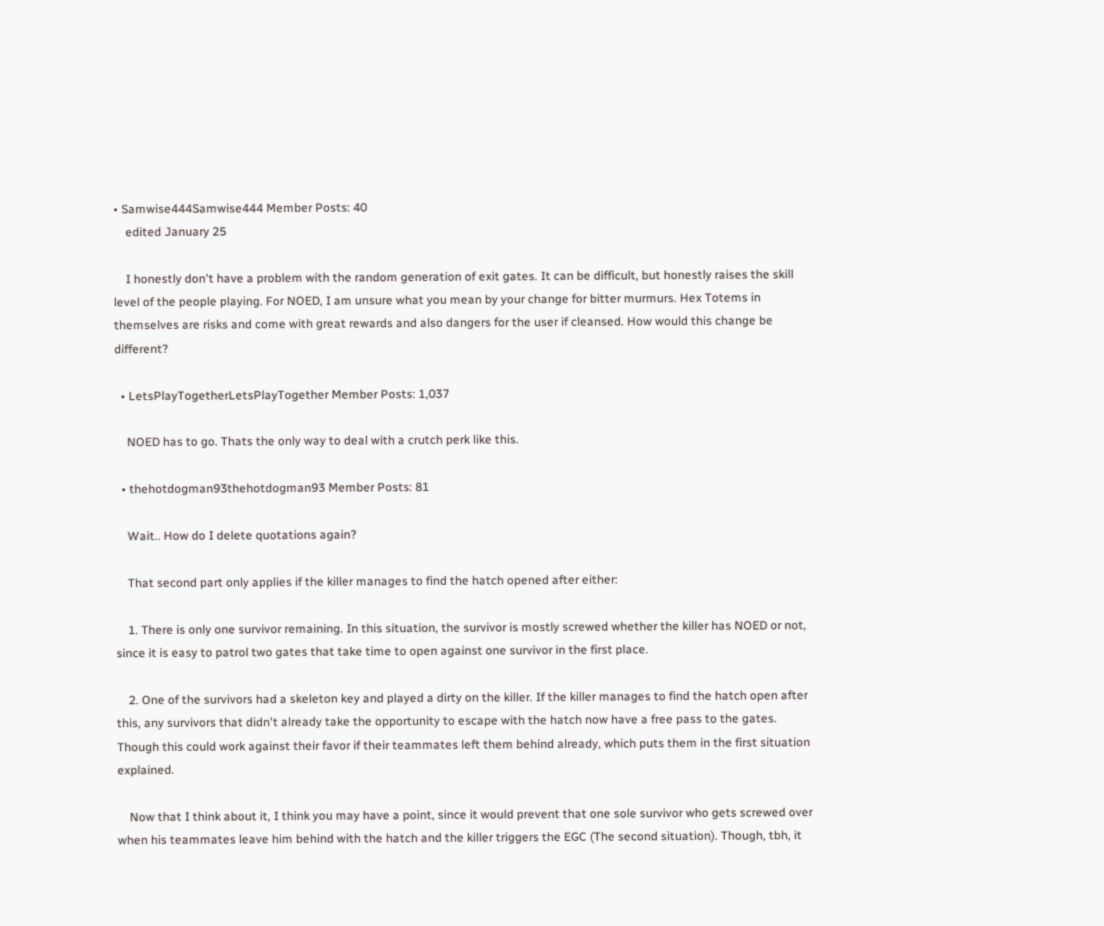• Samwise444Samwise444 Member Posts: 40
    edited January 25

    I honestly don't have a problem with the random generation of exit gates. It can be difficult, but honestly raises the skill level of the people playing. For NOED, I am unsure what you mean by your change for bitter murmurs. Hex Totems in themselves are risks and come with great rewards and also dangers for the user if cleansed. How would this change be different?

  • LetsPlayTogetherLetsPlayTogether Member Posts: 1,037

    NOED has to go. Thats the only way to deal with a crutch perk like this.

  • thehotdogman93thehotdogman93 Member Posts: 81

    Wait.. How do I delete quotations again?

    That second part only applies if the killer manages to find the hatch opened after either:

    1. There is only one survivor remaining. In this situation, the survivor is mostly screwed whether the killer has NOED or not, since it is easy to patrol two gates that take time to open against one survivor in the first place.

    2. One of the survivors had a skeleton key and played a dirty on the killer. If the killer manages to find the hatch open after this, any survivors that didn't already take the opportunity to escape with the hatch now have a free pass to the gates. Though this could work against their favor if their teammates left them behind already, which puts them in the first situation explained.

    Now that I think about it, I think you may have a point, since it would prevent that one sole survivor who gets screwed over when his teammates leave him behind with the hatch and the killer triggers the EGC (The second situation). Though, tbh, it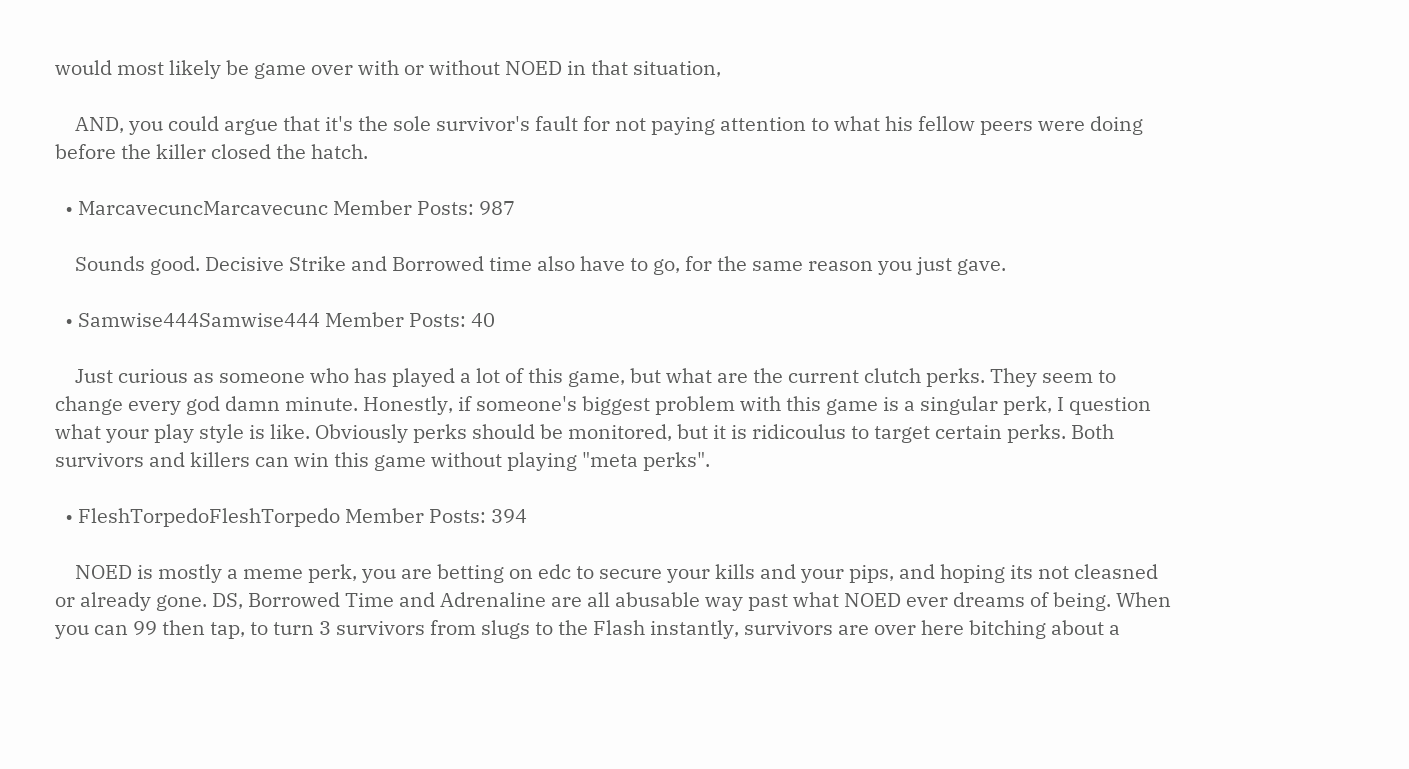would most likely be game over with or without NOED in that situation,

    AND, you could argue that it's the sole survivor's fault for not paying attention to what his fellow peers were doing before the killer closed the hatch.

  • MarcavecuncMarcavecunc Member Posts: 987

    Sounds good. Decisive Strike and Borrowed time also have to go, for the same reason you just gave.

  • Samwise444Samwise444 Member Posts: 40

    Just curious as someone who has played a lot of this game, but what are the current clutch perks. They seem to change every god damn minute. Honestly, if someone's biggest problem with this game is a singular perk, I question what your play style is like. Obviously perks should be monitored, but it is ridicoulus to target certain perks. Both survivors and killers can win this game without playing "meta perks".

  • FleshTorpedoFleshTorpedo Member Posts: 394

    NOED is mostly a meme perk, you are betting on edc to secure your kills and your pips, and hoping its not cleasned or already gone. DS, Borrowed Time and Adrenaline are all abusable way past what NOED ever dreams of being. When you can 99 then tap, to turn 3 survivors from slugs to the Flash instantly, survivors are over here bitching about a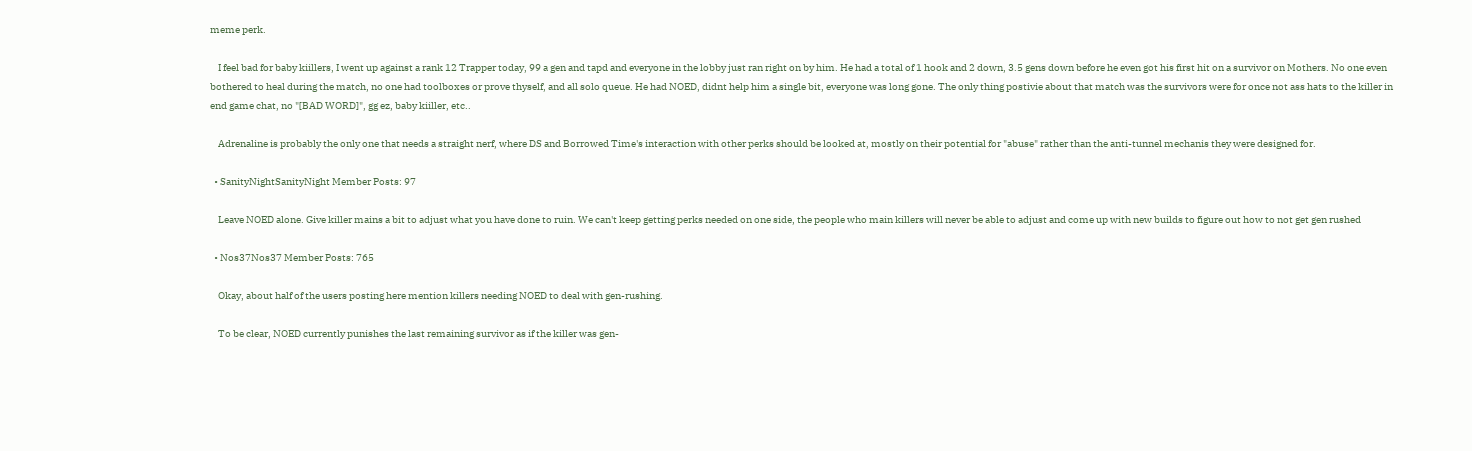meme perk.

    I feel bad for baby kiillers, I went up against a rank 12 Trapper today, 99 a gen and tapd and everyone in the lobby just ran right on by him. He had a total of 1 hook and 2 down, 3.5 gens down before he even got his first hit on a survivor on Mothers. No one even bothered to heal during the match, no one had toolboxes or prove thyself, and all solo queue. He had NOED, didnt help him a single bit, everyone was long gone. The only thing postivie about that match was the survivors were for once not ass hats to the killer in end game chat, no "[BAD WORD]", gg ez, baby kiiller, etc..

    Adrenaline is probably the only one that needs a straight nerf, where DS and Borrowed Time's interaction with other perks should be looked at, mostly on their potential for "abuse" rather than the anti-tunnel mechanis they were designed for.

  • SanityNightSanityNight Member Posts: 97

    Leave NOED alone. Give killer mains a bit to adjust what you have done to ruin. We can't keep getting perks needed on one side, the people who main killers will never be able to adjust and come up with new builds to figure out how to not get gen rushed

  • Nos37Nos37 Member Posts: 765

    Okay, about half of the users posting here mention killers needing NOED to deal with gen-rushing.

    To be clear, NOED currently punishes the last remaining survivor as if the killer was gen-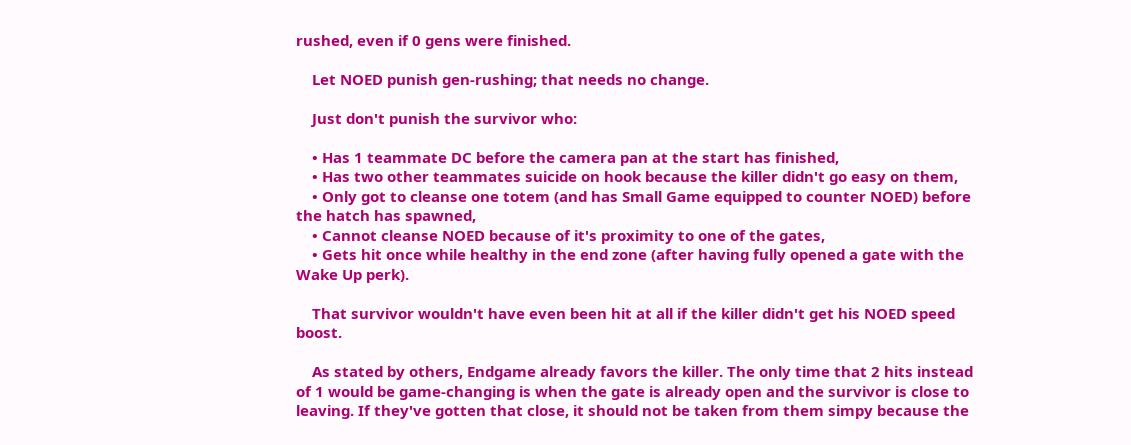rushed, even if 0 gens were finished.

    Let NOED punish gen-rushing; that needs no change.

    Just don't punish the survivor who:

    • Has 1 teammate DC before the camera pan at the start has finished,
    • Has two other teammates suicide on hook because the killer didn't go easy on them,
    • Only got to cleanse one totem (and has Small Game equipped to counter NOED) before the hatch has spawned,
    • Cannot cleanse NOED because of it's proximity to one of the gates,
    • Gets hit once while healthy in the end zone (after having fully opened a gate with the Wake Up perk).

    That survivor wouldn't have even been hit at all if the killer didn't get his NOED speed boost.

    As stated by others, Endgame already favors the killer. The only time that 2 hits instead of 1 would be game-changing is when the gate is already open and the survivor is close to leaving. If they've gotten that close, it should not be taken from them simpy because the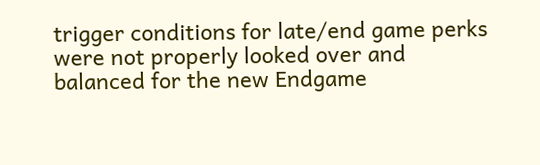trigger conditions for late/end game perks were not properly looked over and balanced for the new Endgame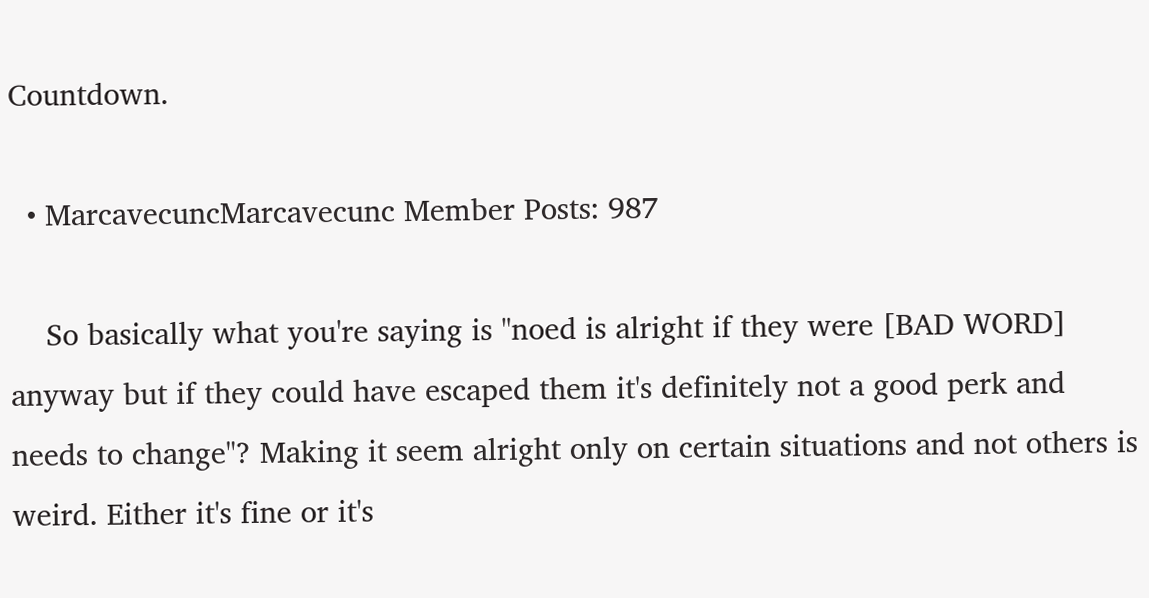Countdown.

  • MarcavecuncMarcavecunc Member Posts: 987

    So basically what you're saying is "noed is alright if they were [BAD WORD] anyway but if they could have escaped them it's definitely not a good perk and needs to change"? Making it seem alright only on certain situations and not others is weird. Either it's fine or it's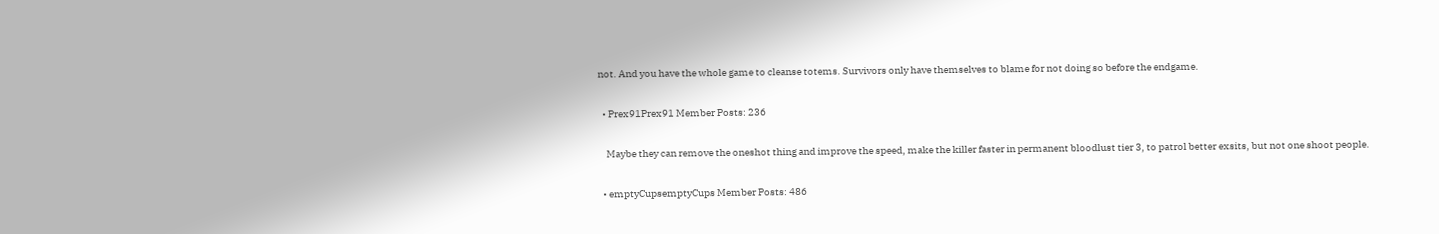not. And you have the whole game to cleanse totems. Survivors only have themselves to blame for not doing so before the endgame.

  • Prex91Prex91 Member Posts: 236

    Maybe they can remove the oneshot thing and improve the speed, make the killer faster in permanent bloodlust tier 3, to patrol better exsits, but not one shoot people.

  • emptyCupsemptyCups Member Posts: 486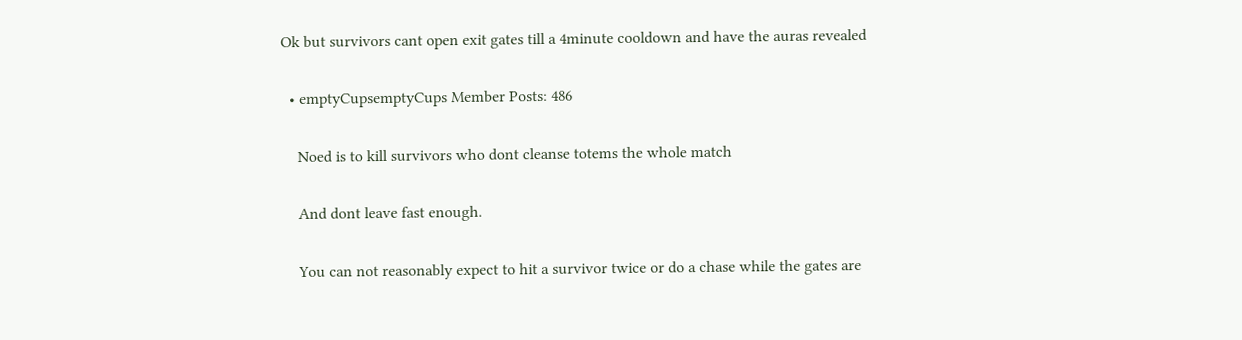Ok but survivors cant open exit gates till a 4minute cooldown and have the auras revealed

  • emptyCupsemptyCups Member Posts: 486

    Noed is to kill survivors who dont cleanse totems the whole match

    And dont leave fast enough.

    You can not reasonably expect to hit a survivor twice or do a chase while the gates are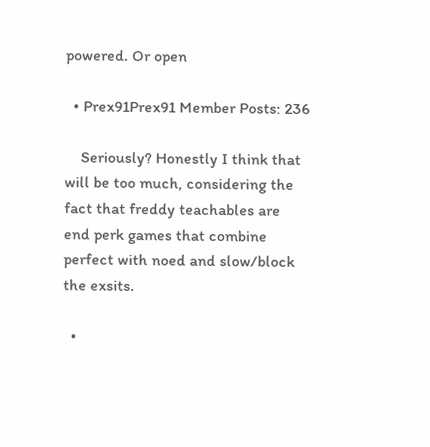powered. Or open

  • Prex91Prex91 Member Posts: 236

    Seriously? Honestly I think that will be too much, considering the fact that freddy teachables are end perk games that combine perfect with noed and slow/block the exsits.

  •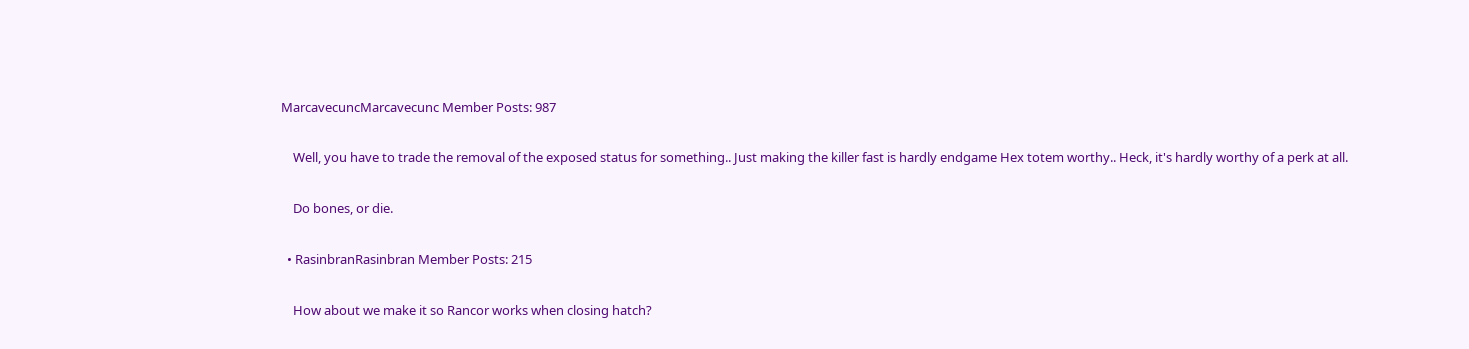MarcavecuncMarcavecunc Member Posts: 987

    Well, you have to trade the removal of the exposed status for something.. Just making the killer fast is hardly endgame Hex totem worthy.. Heck, it's hardly worthy of a perk at all.

    Do bones, or die.

  • RasinbranRasinbran Member Posts: 215

    How about we make it so Rancor works when closing hatch?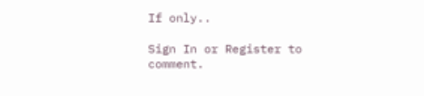If only..

Sign In or Register to comment.